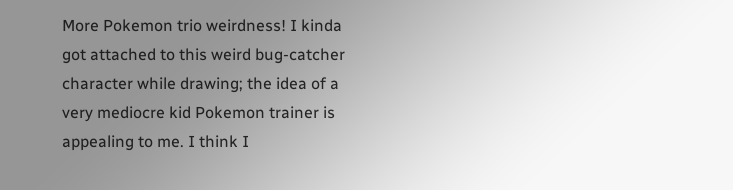More Pokemon trio weirdness! I kinda got attached to this weird bug-catcher character while drawing; the idea of a very mediocre kid Pokemon trainer is appealing to me. I think I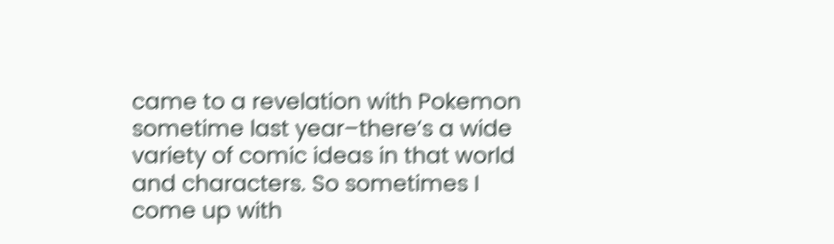came to a revelation with Pokemon sometime last year–there’s a wide variety of comic ideas in that world and characters. So sometimes I come up with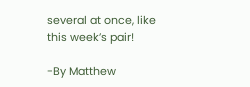several at once, like this week’s pair!

-By Matthew